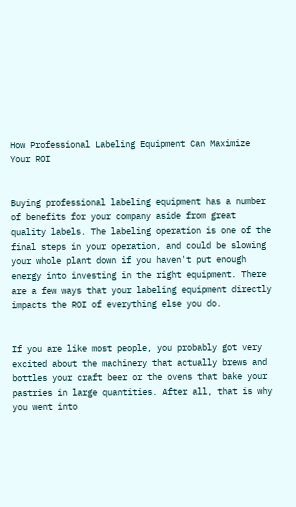How Professional Labeling Equipment Can Maximize Your ROI


Buying professional labeling equipment has a number of benefits for your company aside from great quality labels. The labeling operation is one of the final steps in your operation, and could be slowing your whole plant down if you haven't put enough energy into investing in the right equipment. There are a few ways that your labeling equipment directly impacts the ROI of everything else you do.


If you are like most people, you probably got very excited about the machinery that actually brews and bottles your craft beer or the ovens that bake your pastries in large quantities. After all, that is why you went into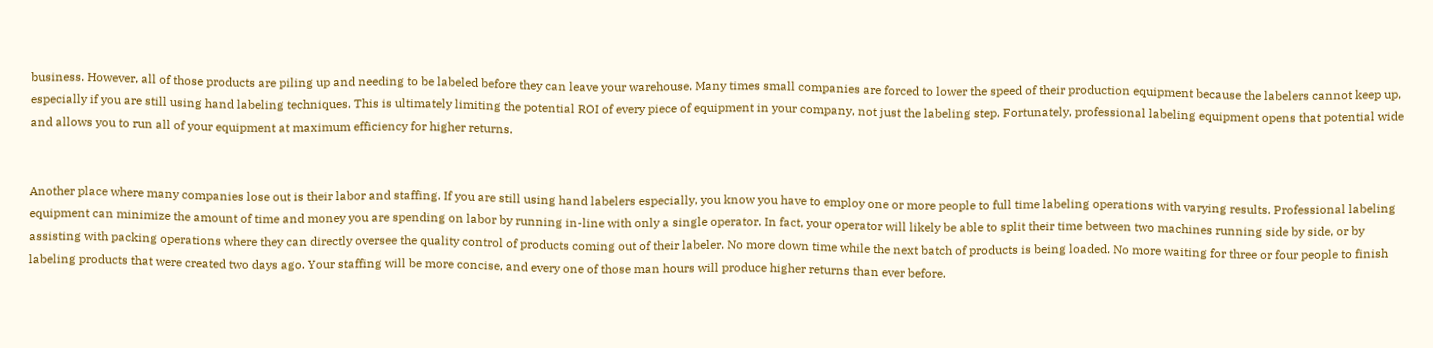business. However, all of those products are piling up and needing to be labeled before they can leave your warehouse. Many times small companies are forced to lower the speed of their production equipment because the labelers cannot keep up, especially if you are still using hand labeling techniques. This is ultimately limiting the potential ROI of every piece of equipment in your company, not just the labeling step. Fortunately, professional labeling equipment opens that potential wide and allows you to run all of your equipment at maximum efficiency for higher returns.


Another place where many companies lose out is their labor and staffing. If you are still using hand labelers especially, you know you have to employ one or more people to full time labeling operations with varying results. Professional labeling equipment can minimize the amount of time and money you are spending on labor by running in-line with only a single operator. In fact, your operator will likely be able to split their time between two machines running side by side, or by assisting with packing operations where they can directly oversee the quality control of products coming out of their labeler. No more down time while the next batch of products is being loaded. No more waiting for three or four people to finish labeling products that were created two days ago. Your staffing will be more concise, and every one of those man hours will produce higher returns than ever before.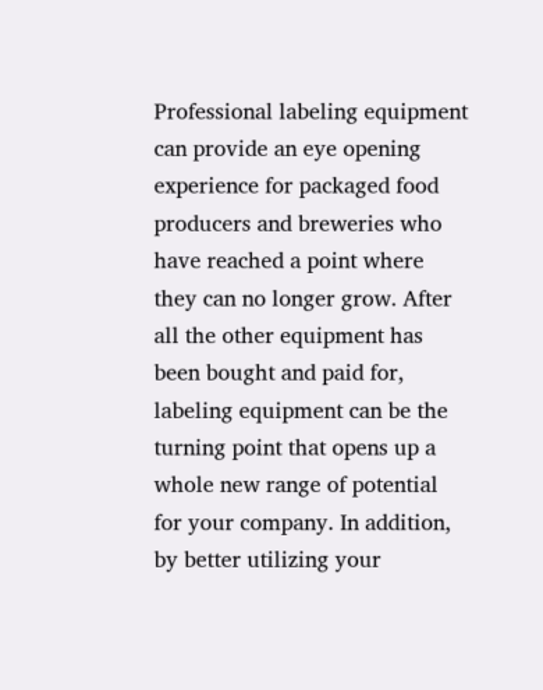Professional labeling equipment can provide an eye opening experience for packaged food producers and breweries who have reached a point where they can no longer grow. After all the other equipment has been bought and paid for, labeling equipment can be the turning point that opens up a whole new range of potential for your company. In addition, by better utilizing your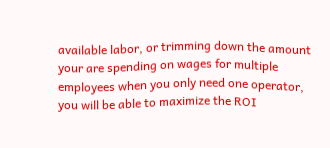available labor, or trimming down the amount your are spending on wages for multiple employees when you only need one operator, you will be able to maximize the ROI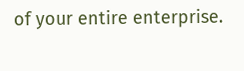of your entire enterprise.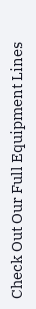Check Out Our Full Equipment Lines